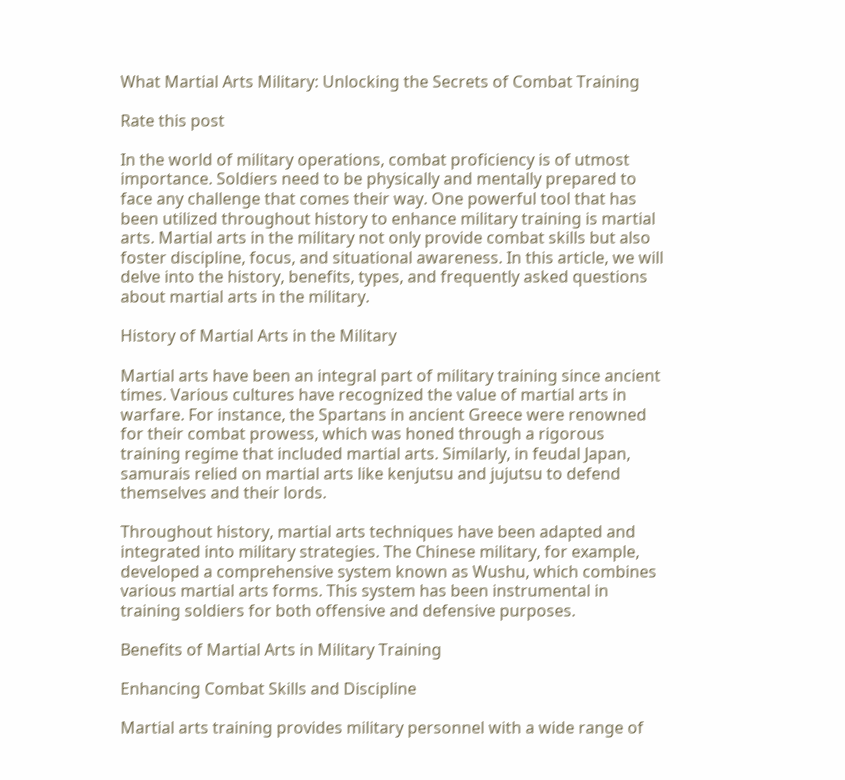What Martial Arts Military: Unlocking the Secrets of Combat Training

Rate this post

In the world of military operations, combat proficiency is of utmost importance. Soldiers need to be physically and mentally prepared to face any challenge that comes their way. One powerful tool that has been utilized throughout history to enhance military training is martial arts. Martial arts in the military not only provide combat skills but also foster discipline, focus, and situational awareness. In this article, we will delve into the history, benefits, types, and frequently asked questions about martial arts in the military.

History of Martial Arts in the Military

Martial arts have been an integral part of military training since ancient times. Various cultures have recognized the value of martial arts in warfare. For instance, the Spartans in ancient Greece were renowned for their combat prowess, which was honed through a rigorous training regime that included martial arts. Similarly, in feudal Japan, samurais relied on martial arts like kenjutsu and jujutsu to defend themselves and their lords.

Throughout history, martial arts techniques have been adapted and integrated into military strategies. The Chinese military, for example, developed a comprehensive system known as Wushu, which combines various martial arts forms. This system has been instrumental in training soldiers for both offensive and defensive purposes.

Benefits of Martial Arts in Military Training

Enhancing Combat Skills and Discipline

Martial arts training provides military personnel with a wide range of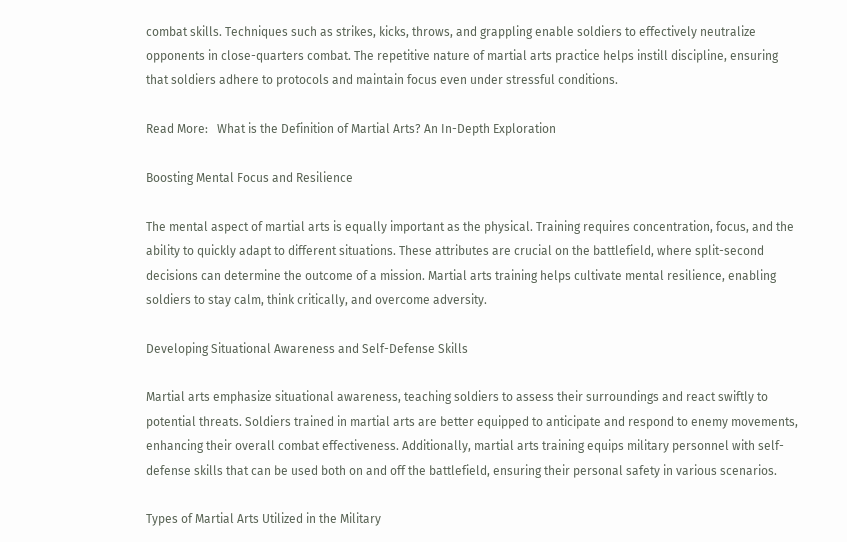combat skills. Techniques such as strikes, kicks, throws, and grappling enable soldiers to effectively neutralize opponents in close-quarters combat. The repetitive nature of martial arts practice helps instill discipline, ensuring that soldiers adhere to protocols and maintain focus even under stressful conditions.

Read More:   What is the Definition of Martial Arts? An In-Depth Exploration

Boosting Mental Focus and Resilience

The mental aspect of martial arts is equally important as the physical. Training requires concentration, focus, and the ability to quickly adapt to different situations. These attributes are crucial on the battlefield, where split-second decisions can determine the outcome of a mission. Martial arts training helps cultivate mental resilience, enabling soldiers to stay calm, think critically, and overcome adversity.

Developing Situational Awareness and Self-Defense Skills

Martial arts emphasize situational awareness, teaching soldiers to assess their surroundings and react swiftly to potential threats. Soldiers trained in martial arts are better equipped to anticipate and respond to enemy movements, enhancing their overall combat effectiveness. Additionally, martial arts training equips military personnel with self-defense skills that can be used both on and off the battlefield, ensuring their personal safety in various scenarios.

Types of Martial Arts Utilized in the Military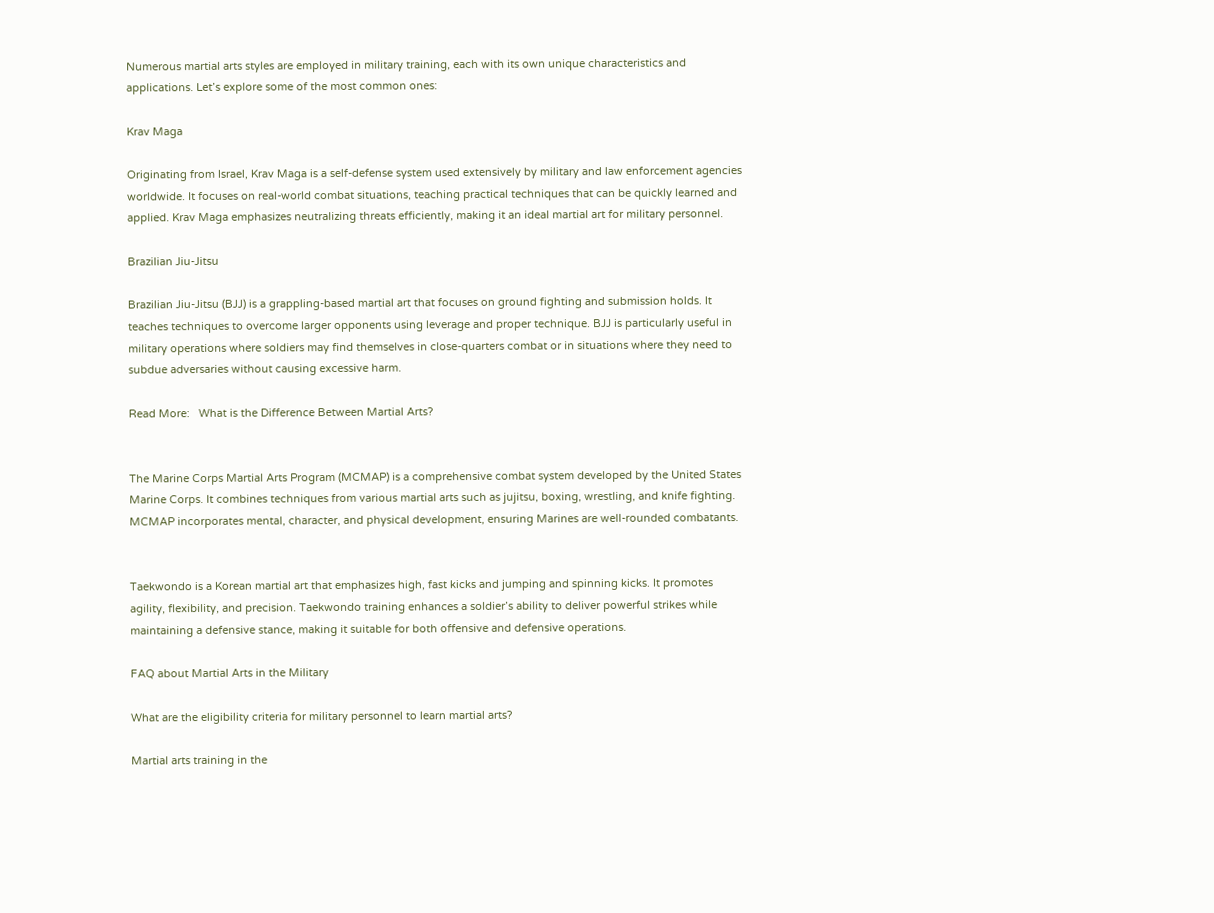Numerous martial arts styles are employed in military training, each with its own unique characteristics and applications. Let’s explore some of the most common ones:

Krav Maga

Originating from Israel, Krav Maga is a self-defense system used extensively by military and law enforcement agencies worldwide. It focuses on real-world combat situations, teaching practical techniques that can be quickly learned and applied. Krav Maga emphasizes neutralizing threats efficiently, making it an ideal martial art for military personnel.

Brazilian Jiu-Jitsu

Brazilian Jiu-Jitsu (BJJ) is a grappling-based martial art that focuses on ground fighting and submission holds. It teaches techniques to overcome larger opponents using leverage and proper technique. BJJ is particularly useful in military operations where soldiers may find themselves in close-quarters combat or in situations where they need to subdue adversaries without causing excessive harm.

Read More:   What is the Difference Between Martial Arts?


The Marine Corps Martial Arts Program (MCMAP) is a comprehensive combat system developed by the United States Marine Corps. It combines techniques from various martial arts such as jujitsu, boxing, wrestling, and knife fighting. MCMAP incorporates mental, character, and physical development, ensuring Marines are well-rounded combatants.


Taekwondo is a Korean martial art that emphasizes high, fast kicks and jumping and spinning kicks. It promotes agility, flexibility, and precision. Taekwondo training enhances a soldier’s ability to deliver powerful strikes while maintaining a defensive stance, making it suitable for both offensive and defensive operations.

FAQ about Martial Arts in the Military

What are the eligibility criteria for military personnel to learn martial arts?

Martial arts training in the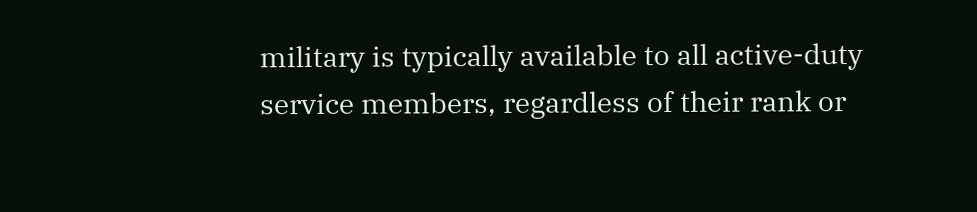military is typically available to all active-duty service members, regardless of their rank or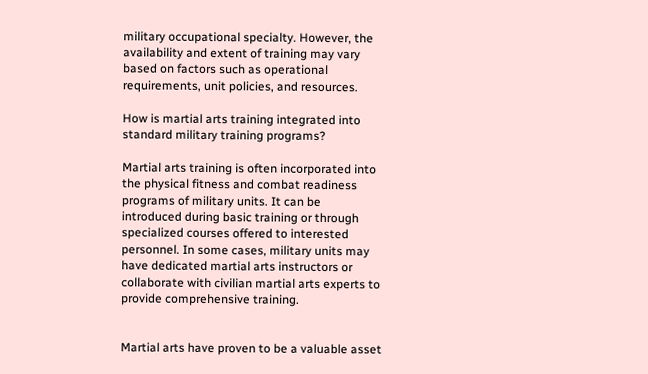military occupational specialty. However, the availability and extent of training may vary based on factors such as operational requirements, unit policies, and resources.

How is martial arts training integrated into standard military training programs?

Martial arts training is often incorporated into the physical fitness and combat readiness programs of military units. It can be introduced during basic training or through specialized courses offered to interested personnel. In some cases, military units may have dedicated martial arts instructors or collaborate with civilian martial arts experts to provide comprehensive training.


Martial arts have proven to be a valuable asset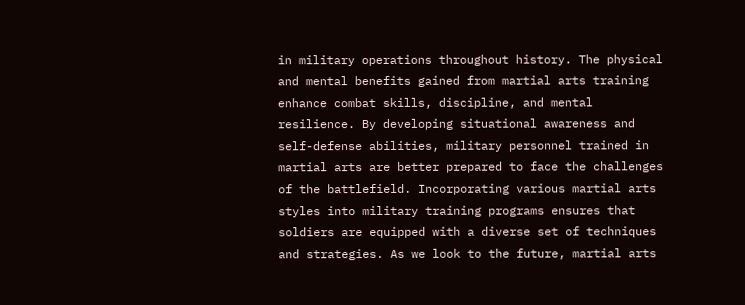in military operations throughout history. The physical and mental benefits gained from martial arts training enhance combat skills, discipline, and mental resilience. By developing situational awareness and self-defense abilities, military personnel trained in martial arts are better prepared to face the challenges of the battlefield. Incorporating various martial arts styles into military training programs ensures that soldiers are equipped with a diverse set of techniques and strategies. As we look to the future, martial arts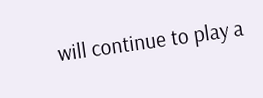will continue to play a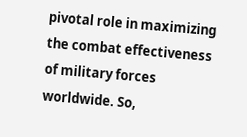pivotal role in maximizing the combat effectiveness of military forces worldwide. So,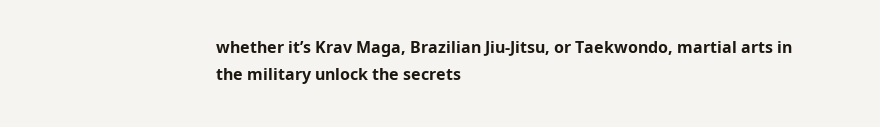whether it’s Krav Maga, Brazilian Jiu-Jitsu, or Taekwondo, martial arts in the military unlock the secrets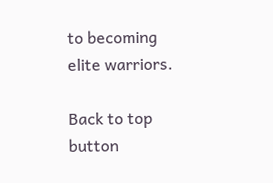to becoming elite warriors.

Back to top button